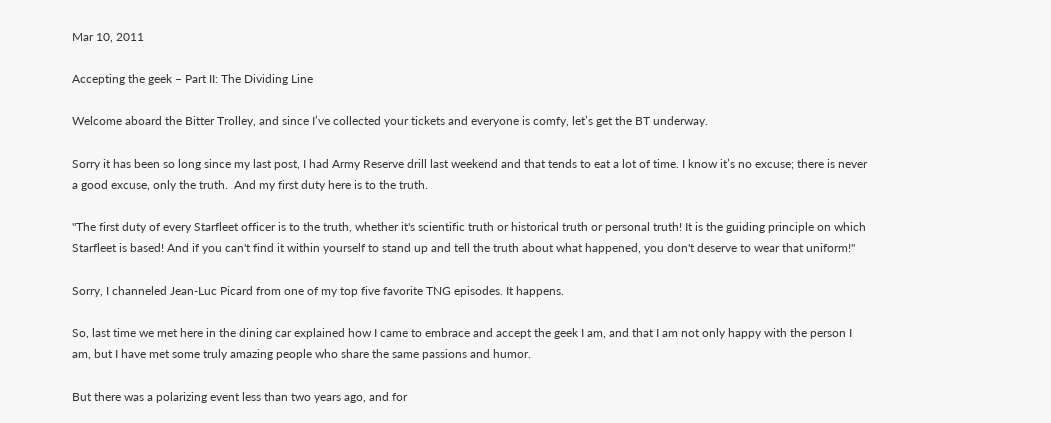Mar 10, 2011

Accepting the geek – Part II: The Dividing Line

Welcome aboard the Bitter Trolley, and since I’ve collected your tickets and everyone is comfy, let’s get the BT underway.

Sorry it has been so long since my last post, I had Army Reserve drill last weekend and that tends to eat a lot of time. I know it’s no excuse; there is never a good excuse, only the truth.  And my first duty here is to the truth.

"The first duty of every Starfleet officer is to the truth, whether it's scientific truth or historical truth or personal truth! It is the guiding principle on which Starfleet is based! And if you can't find it within yourself to stand up and tell the truth about what happened, you don't deserve to wear that uniform!"

Sorry, I channeled Jean-Luc Picard from one of my top five favorite TNG episodes. It happens.

So, last time we met here in the dining car explained how I came to embrace and accept the geek I am, and that I am not only happy with the person I am, but I have met some truly amazing people who share the same passions and humor.

But there was a polarizing event less than two years ago, and for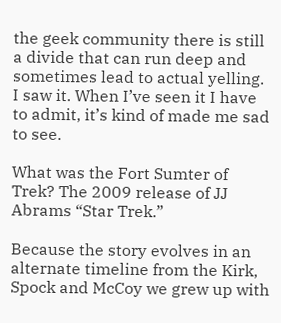the geek community there is still a divide that can run deep and sometimes lead to actual yelling. I saw it. When I’ve seen it I have to admit, it’s kind of made me sad to see.

What was the Fort Sumter of Trek? The 2009 release of JJ Abrams “Star Trek.”

Because the story evolves in an alternate timeline from the Kirk, Spock and McCoy we grew up with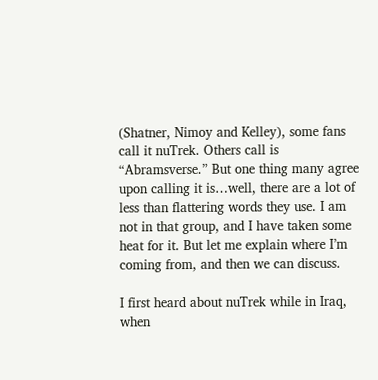(Shatner, Nimoy and Kelley), some fans call it nuTrek. Others call is “Abramsverse.” But one thing many agree upon calling it is…well, there are a lot of less than flattering words they use. I am not in that group, and I have taken some heat for it. But let me explain where I’m coming from, and then we can discuss.

I first heard about nuTrek while in Iraq, when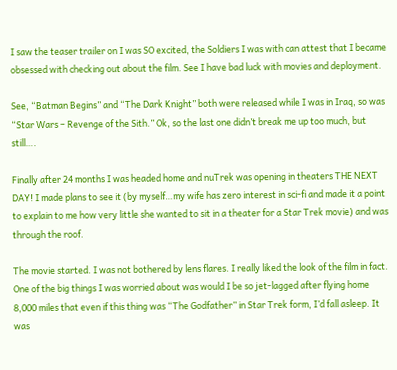I saw the teaser trailer on I was SO excited, the Soldiers I was with can attest that I became obsessed with checking out about the film. See I have bad luck with movies and deployment.

See, “Batman Begins” and “The Dark Knight” both were released while I was in Iraq, so was “Star Wars – Revenge of the Sith.” Ok, so the last one didn’t break me up too much, but still….

Finally after 24 months I was headed home and nuTrek was opening in theaters THE NEXT DAY! I made plans to see it (by myself…my wife has zero interest in sci-fi and made it a point to explain to me how very little she wanted to sit in a theater for a Star Trek movie) and was through the roof.

The movie started. I was not bothered by lens flares. I really liked the look of the film in fact. One of the big things I was worried about was would I be so jet-lagged after flying home 8,000 miles that even if this thing was “The Godfather” in Star Trek form, I’d fall asleep. It was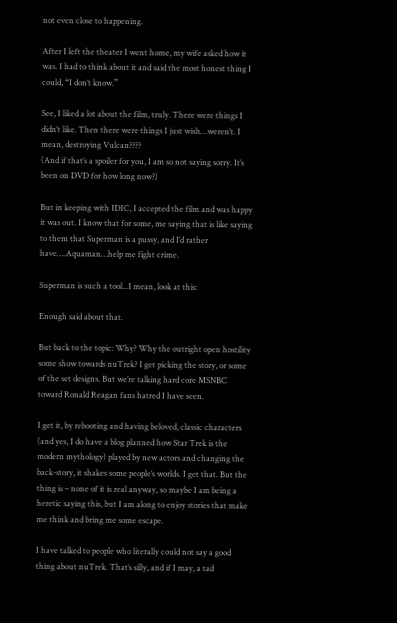not even close to happening.

After I left the theater I went home, my wife asked how it was. I had to think about it and said the most honest thing I could, “I don’t know.”

See, I liked a lot about the film, truly. There were things I didn’t like. Then there were things I just wish…weren’t. I mean, destroying Vulcan????
(And if that’s a spoiler for you, I am so not saying sorry. It’s been on DVD for how long now?)

But in keeping with IDIC, I accepted the film and was happy it was out. I know that for some, me saying that is like saying to them that Superman is a pussy, and I’d rather have….Aquaman…help me fight crime.

Superman is such a tool...I mean, look at this:

Enough said about that.

But back to the topic: Why? Why the outright open hostility some show towards nuTrek? I get picking the story, or some of the set designs. But we’re talking hard core MSNBC toward Ronald Reagan fans hatred I have seen.

I get it, by rebooting and having beloved, classic characters (and yes, I do have a blog planned how Star Trek is the modern mythology) played by new actors and changing the back-story, it shakes some people’s worlds. I get that. But the thing is – none of it is real anyway, so maybe I am being a heretic saying this, but I am along to enjoy stories that make me think and bring me some escape.

I have talked to people who literally could not say a good thing about nuTrek. That’s silly, and if I may, a tad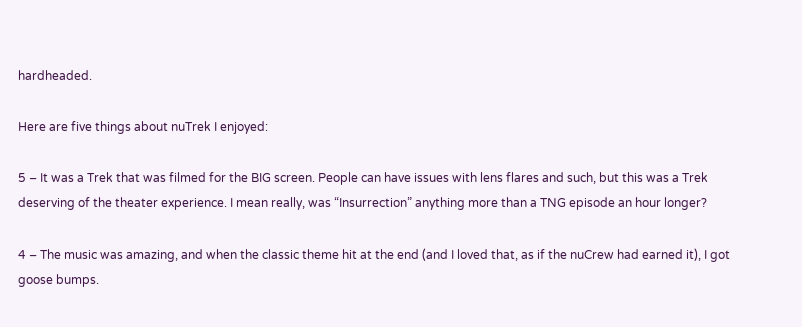hardheaded.

Here are five things about nuTrek I enjoyed:

5 – It was a Trek that was filmed for the BIG screen. People can have issues with lens flares and such, but this was a Trek deserving of the theater experience. I mean really, was “Insurrection” anything more than a TNG episode an hour longer?

4 – The music was amazing, and when the classic theme hit at the end (and I loved that, as if the nuCrew had earned it), I got goose bumps.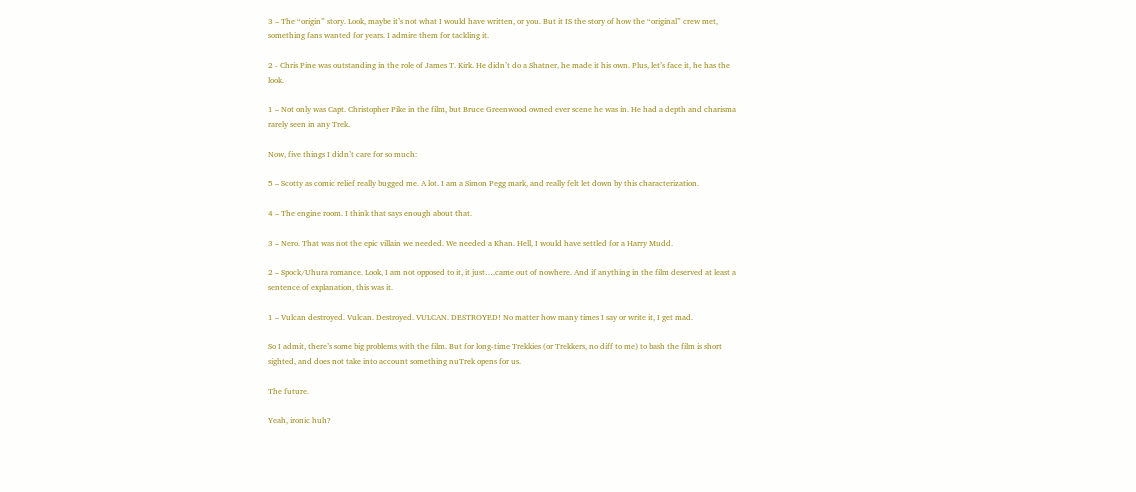3 – The “origin” story. Look, maybe it’s not what I would have written, or you. But it IS the story of how the “original” crew met, something fans wanted for years. I admire them for tackling it.

2 - Chris Pine was outstanding in the role of James T. Kirk. He didn’t do a Shatner, he made it his own. Plus, let’s face it, he has the look.

1 – Not only was Capt. Christopher Pike in the film, but Bruce Greenwood owned ever scene he was in. He had a depth and charisma rarely seen in any Trek.

Now, five things I didn’t care for so much:

5 – Scotty as comic relief really bugged me. A lot. I am a Simon Pegg mark, and really felt let down by this characterization.

4 – The engine room. I think that says enough about that.

3 – Nero. That was not the epic villain we needed. We needed a Khan. Hell, I would have settled for a Harry Mudd.

2 – Spock/Uhura romance. Look, I am not opposed to it, it just….came out of nowhere. And if anything in the film deserved at least a sentence of explanation, this was it.

1 – Vulcan destroyed. Vulcan. Destroyed. VULCAN. DESTROYED! No matter how many times I say or write it, I get mad.

So I admit, there’s some big problems with the film. But for long-time Trekkies (or Trekkers, no diff to me) to bash the film is short sighted, and does not take into account something nuTrek opens for us.

The future.

Yeah, ironic huh?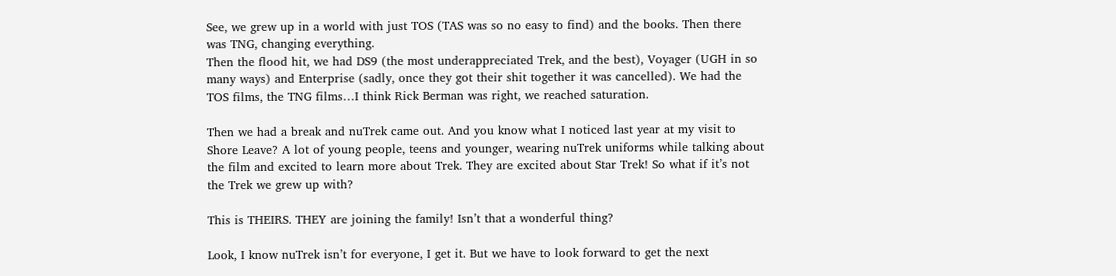See, we grew up in a world with just TOS (TAS was so no easy to find) and the books. Then there was TNG, changing everything.
Then the flood hit, we had DS9 (the most underappreciated Trek, and the best), Voyager (UGH in so many ways) and Enterprise (sadly, once they got their shit together it was cancelled). We had the TOS films, the TNG films…I think Rick Berman was right, we reached saturation.

Then we had a break and nuTrek came out. And you know what I noticed last year at my visit to Shore Leave? A lot of young people, teens and younger, wearing nuTrek uniforms while talking about the film and excited to learn more about Trek. They are excited about Star Trek! So what if it’s not the Trek we grew up with?

This is THEIRS. THEY are joining the family! Isn’t that a wonderful thing?

Look, I know nuTrek isn’t for everyone, I get it. But we have to look forward to get the next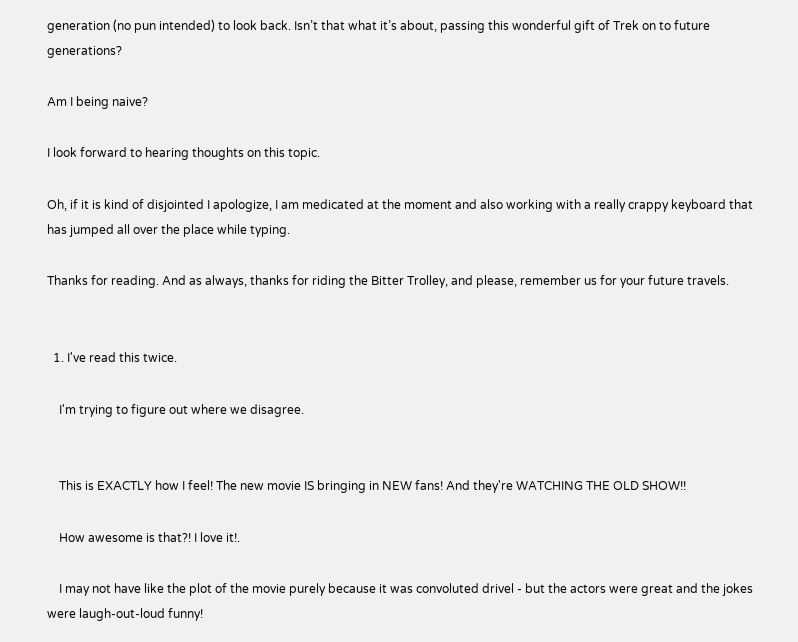generation (no pun intended) to look back. Isn’t that what it’s about, passing this wonderful gift of Trek on to future generations?

Am I being naive?

I look forward to hearing thoughts on this topic.

Oh, if it is kind of disjointed I apologize, I am medicated at the moment and also working with a really crappy keyboard that has jumped all over the place while typing.

Thanks for reading. And as always, thanks for riding the Bitter Trolley, and please, remember us for your future travels.


  1. I've read this twice.

    I'm trying to figure out where we disagree.


    This is EXACTLY how I feel! The new movie IS bringing in NEW fans! And they're WATCHING THE OLD SHOW!!

    How awesome is that?! I love it!.

    I may not have like the plot of the movie purely because it was convoluted drivel - but the actors were great and the jokes were laugh-out-loud funny!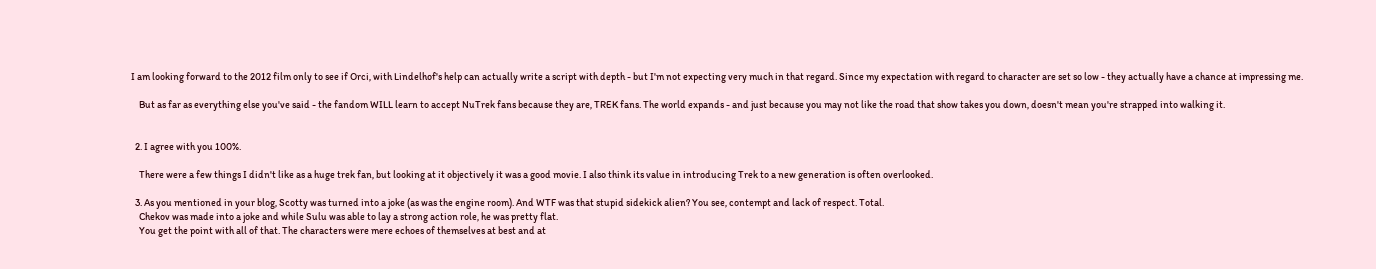I am looking forward to the 2012 film only to see if Orci, with Lindelhof's help can actually write a script with depth - but I'm not expecting very much in that regard. Since my expectation with regard to character are set so low - they actually have a chance at impressing me.

    But as far as everything else you've said - the fandom WILL learn to accept NuTrek fans because they are, TREK fans. The world expands - and just because you may not like the road that show takes you down, doesn't mean you're strapped into walking it.


  2. I agree with you 100%.

    There were a few things I didn't like as a huge trek fan, but looking at it objectively it was a good movie. I also think its value in introducing Trek to a new generation is often overlooked.

  3. As you mentioned in your blog, Scotty was turned into a joke (as was the engine room). And WTF was that stupid sidekick alien? You see, contempt and lack of respect. Total.
    Chekov was made into a joke and while Sulu was able to lay a strong action role, he was pretty flat.
    You get the point with all of that. The characters were mere echoes of themselves at best and at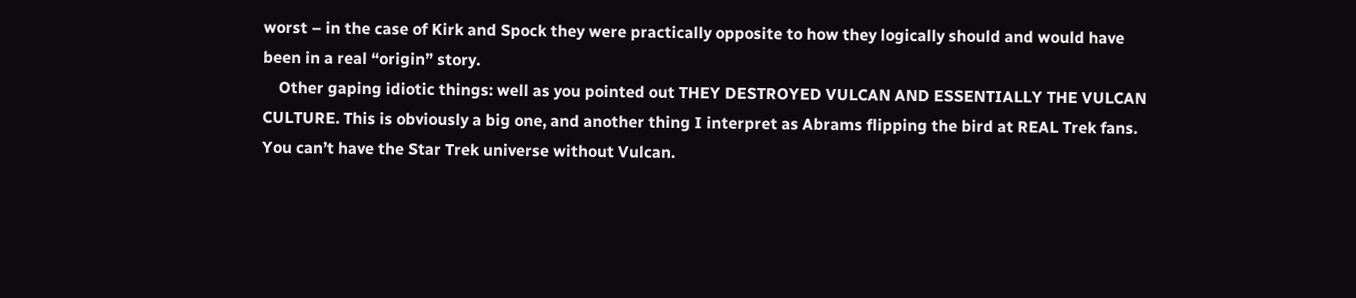worst – in the case of Kirk and Spock they were practically opposite to how they logically should and would have been in a real “origin” story.
    Other gaping idiotic things: well as you pointed out THEY DESTROYED VULCAN AND ESSENTIALLY THE VULCAN CULTURE. This is obviously a big one, and another thing I interpret as Abrams flipping the bird at REAL Trek fans. You can’t have the Star Trek universe without Vulcan.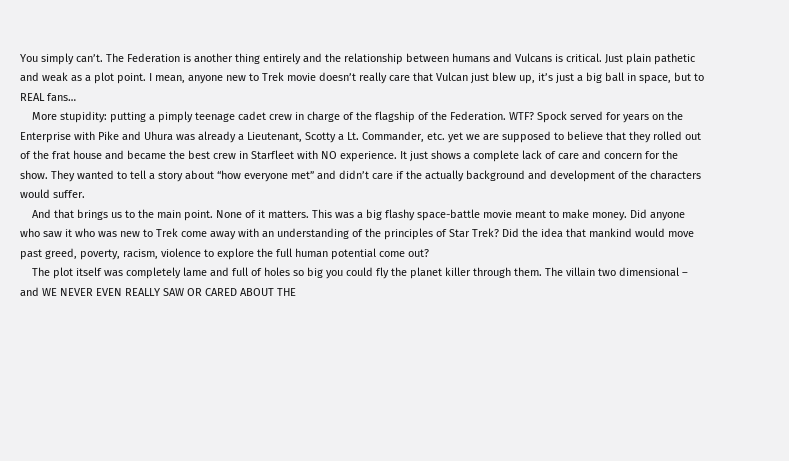You simply can’t. The Federation is another thing entirely and the relationship between humans and Vulcans is critical. Just plain pathetic and weak as a plot point. I mean, anyone new to Trek movie doesn’t really care that Vulcan just blew up, it’s just a big ball in space, but to REAL fans…
    More stupidity: putting a pimply teenage cadet crew in charge of the flagship of the Federation. WTF? Spock served for years on the Enterprise with Pike and Uhura was already a Lieutenant, Scotty a Lt. Commander, etc. yet we are supposed to believe that they rolled out of the frat house and became the best crew in Starfleet with NO experience. It just shows a complete lack of care and concern for the show. They wanted to tell a story about “how everyone met” and didn’t care if the actually background and development of the characters would suffer.
    And that brings us to the main point. None of it matters. This was a big flashy space-battle movie meant to make money. Did anyone who saw it who was new to Trek come away with an understanding of the principles of Star Trek? Did the idea that mankind would move past greed, poverty, racism, violence to explore the full human potential come out?
    The plot itself was completely lame and full of holes so big you could fly the planet killer through them. The villain two dimensional – and WE NEVER EVEN REALLY SAW OR CARED ABOUT THE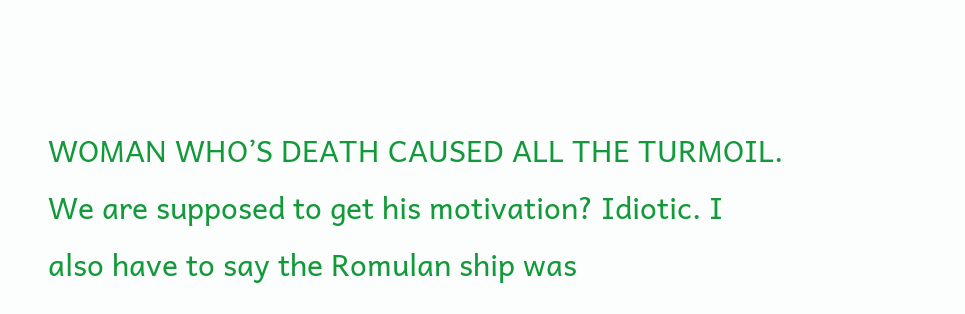WOMAN WHO’S DEATH CAUSED ALL THE TURMOIL. We are supposed to get his motivation? Idiotic. I also have to say the Romulan ship was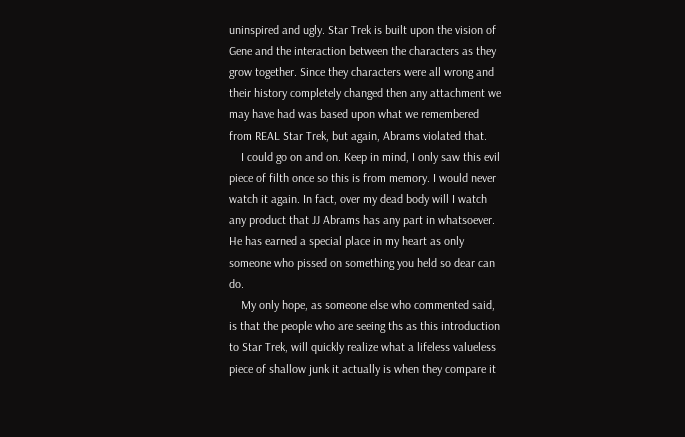uninspired and ugly. Star Trek is built upon the vision of Gene and the interaction between the characters as they grow together. Since they characters were all wrong and their history completely changed then any attachment we may have had was based upon what we remembered from REAL Star Trek, but again, Abrams violated that.
    I could go on and on. Keep in mind, I only saw this evil piece of filth once so this is from memory. I would never watch it again. In fact, over my dead body will I watch any product that JJ Abrams has any part in whatsoever. He has earned a special place in my heart as only someone who pissed on something you held so dear can do.
    My only hope, as someone else who commented said, is that the people who are seeing ths as this introduction to Star Trek, will quickly realize what a lifeless valueless piece of shallow junk it actually is when they compare it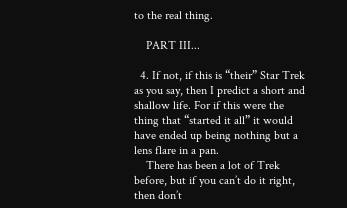to the real thing.

    PART III...

  4. If not, if this is “their” Star Trek as you say, then I predict a short and shallow life. For if this were the thing that “started it all” it would have ended up being nothing but a lens flare in a pan.
    There has been a lot of Trek before, but if you can’t do it right, then don’t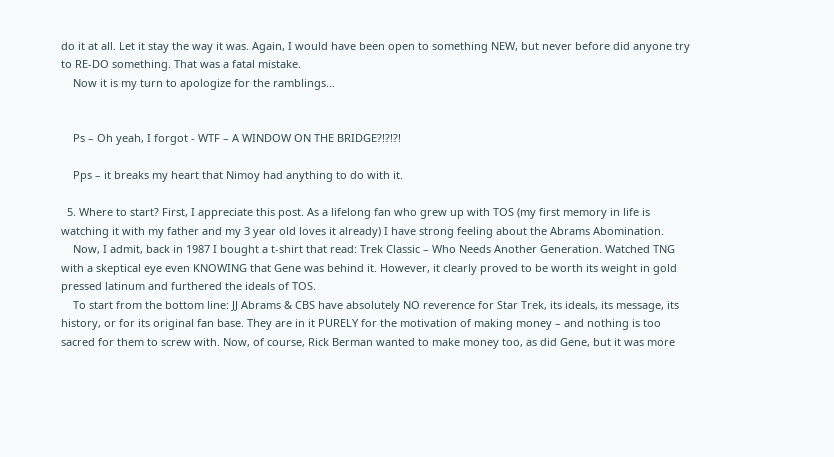do it at all. Let it stay the way it was. Again, I would have been open to something NEW, but never before did anyone try to RE-DO something. That was a fatal mistake.
    Now it is my turn to apologize for the ramblings…


    Ps – Oh yeah, I forgot - WTF – A WINDOW ON THE BRIDGE?!?!?!

    Pps – it breaks my heart that Nimoy had anything to do with it.

  5. Where to start? First, I appreciate this post. As a lifelong fan who grew up with TOS (my first memory in life is watching it with my father and my 3 year old loves it already) I have strong feeling about the Abrams Abomination.
    Now, I admit, back in 1987 I bought a t-shirt that read: Trek Classic – Who Needs Another Generation. Watched TNG with a skeptical eye even KNOWING that Gene was behind it. However, it clearly proved to be worth its weight in gold pressed latinum and furthered the ideals of TOS.
    To start from the bottom line: JJ Abrams & CBS have absolutely NO reverence for Star Trek, its ideals, its message, its history, or for its original fan base. They are in it PURELY for the motivation of making money – and nothing is too sacred for them to screw with. Now, of course, Rick Berman wanted to make money too, as did Gene, but it was more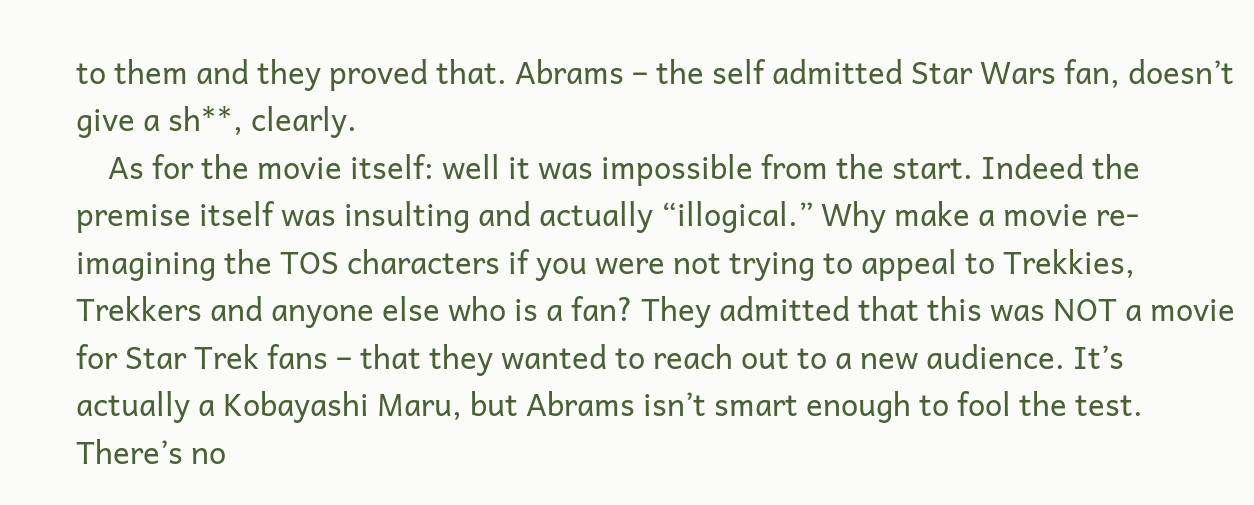to them and they proved that. Abrams – the self admitted Star Wars fan, doesn’t give a sh**, clearly.
    As for the movie itself: well it was impossible from the start. Indeed the premise itself was insulting and actually “illogical.” Why make a movie re-imagining the TOS characters if you were not trying to appeal to Trekkies, Trekkers and anyone else who is a fan? They admitted that this was NOT a movie for Star Trek fans – that they wanted to reach out to a new audience. It’s actually a Kobayashi Maru, but Abrams isn’t smart enough to fool the test. There’s no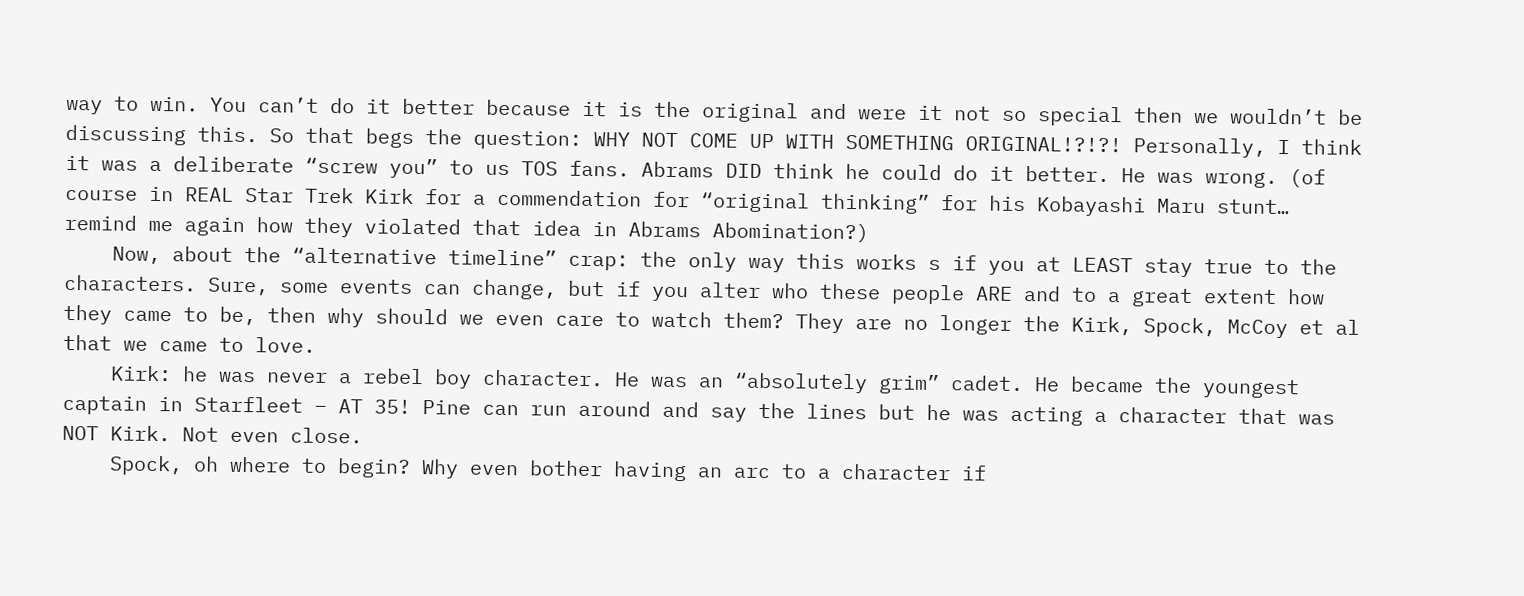way to win. You can’t do it better because it is the original and were it not so special then we wouldn’t be discussing this. So that begs the question: WHY NOT COME UP WITH SOMETHING ORIGINAL!?!?! Personally, I think it was a deliberate “screw you” to us TOS fans. Abrams DID think he could do it better. He was wrong. (of course in REAL Star Trek Kirk for a commendation for “original thinking” for his Kobayashi Maru stunt… remind me again how they violated that idea in Abrams Abomination?)
    Now, about the “alternative timeline” crap: the only way this works s if you at LEAST stay true to the characters. Sure, some events can change, but if you alter who these people ARE and to a great extent how they came to be, then why should we even care to watch them? They are no longer the Kirk, Spock, McCoy et al that we came to love.
    Kirk: he was never a rebel boy character. He was an “absolutely grim” cadet. He became the youngest captain in Starfleet – AT 35! Pine can run around and say the lines but he was acting a character that was NOT Kirk. Not even close.
    Spock, oh where to begin? Why even bother having an arc to a character if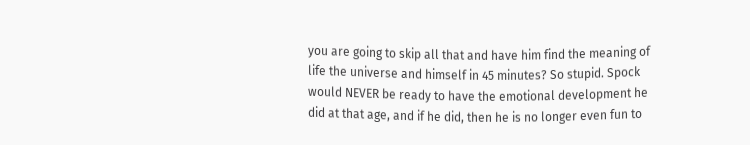you are going to skip all that and have him find the meaning of life the universe and himself in 45 minutes? So stupid. Spock would NEVER be ready to have the emotional development he did at that age, and if he did, then he is no longer even fun to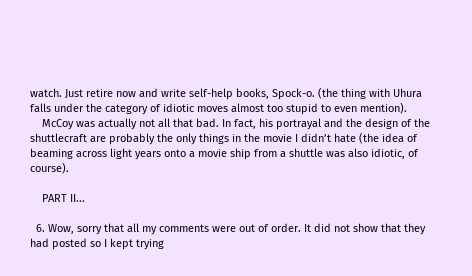watch. Just retire now and write self-help books, Spock-o. (the thing with Uhura falls under the category of idiotic moves almost too stupid to even mention).
    McCoy was actually not all that bad. In fact, his portrayal and the design of the shuttlecraft are probably the only things in the movie I didn’t hate (the idea of beaming across light years onto a movie ship from a shuttle was also idiotic, of course).

    PART II...

  6. Wow, sorry that all my comments were out of order. It did not show that they had posted so I kept trying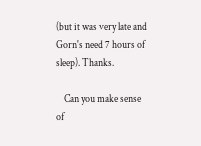(but it was very late and Gorn's need 7 hours of sleep). Thanks.

    Can you make sense of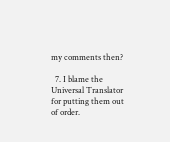my comments then?

  7. I blame the Universal Translator for putting them out of order.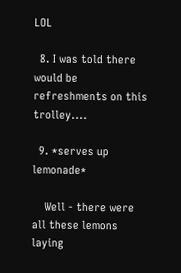LOL

  8. I was told there would be refreshments on this trolley....

  9. *serves up lemonade*

    Well - there were all these lemons laying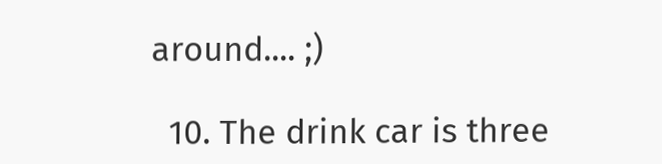around.... ;)

  10. The drink car is three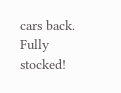cars back. Fully stocked!